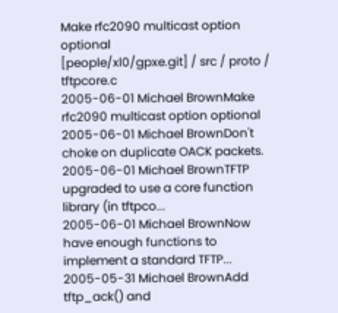Make rfc2090 multicast option optional
[people/xl0/gpxe.git] / src / proto / tftpcore.c
2005-06-01 Michael BrownMake rfc2090 multicast option optional
2005-06-01 Michael BrownDon't choke on duplicate OACK packets.
2005-06-01 Michael BrownTFTP upgraded to use a core function library (in tftpco...
2005-06-01 Michael BrownNow have enough functions to implement a standard TFTP...
2005-05-31 Michael BrownAdd tftp_ack() and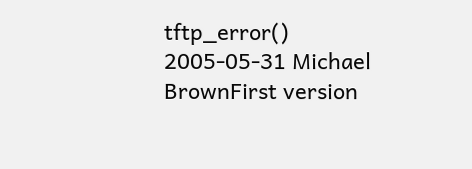tftp_error()
2005-05-31 Michael BrownFirst version